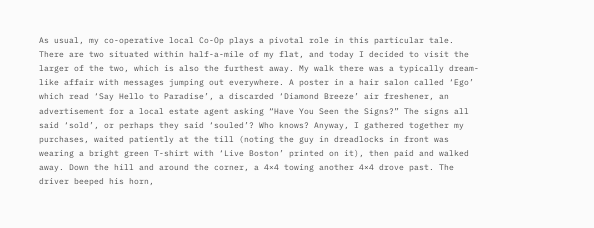As usual, my co-operative local Co-Op plays a pivotal role in this particular tale. There are two situated within half-a-mile of my flat, and today I decided to visit the larger of the two, which is also the furthest away. My walk there was a typically dream-like affair with messages jumping out everywhere. A poster in a hair salon called ‘Ego’ which read ‘Say Hello to Paradise’, a discarded ‘Diamond Breeze’ air freshener, an advertisement for a local estate agent asking “Have You Seen the Signs?” The signs all said ‘sold’, or perhaps they said ‘souled’? Who knows? Anyway, I gathered together my purchases, waited patiently at the till (noting the guy in dreadlocks in front was wearing a bright green T-shirt with ‘Live Boston’ printed on it), then paid and walked away. Down the hill and around the corner, a 4×4 towing another 4×4 drove past. The driver beeped his horn,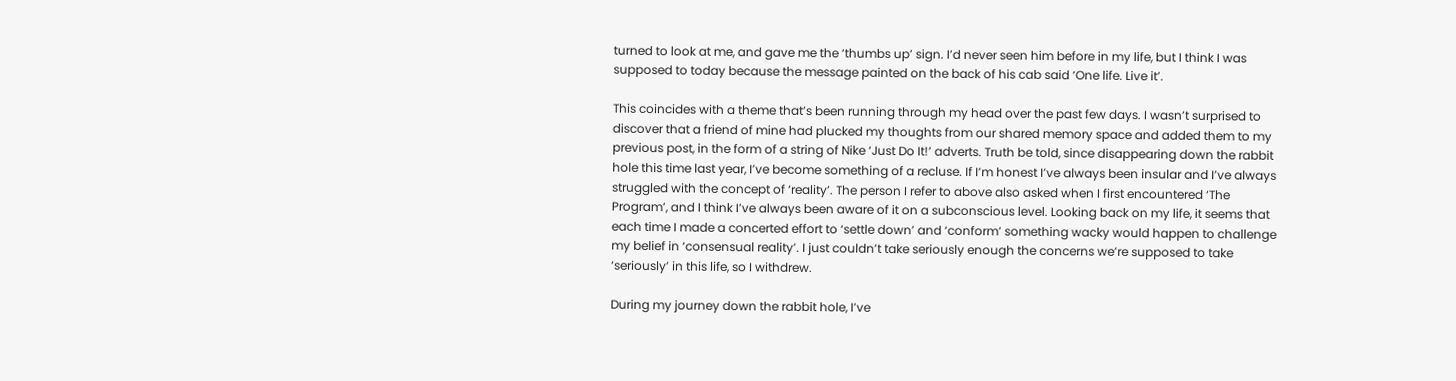turned to look at me, and gave me the ‘thumbs up’ sign. I’d never seen him before in my life, but I think I was supposed to today because the message painted on the back of his cab said ‘One life. Live it’.

This coincides with a theme that’s been running through my head over the past few days. I wasn’t surprised to discover that a friend of mine had plucked my thoughts from our shared memory space and added them to my previous post, in the form of a string of Nike ‘Just Do It!’ adverts. Truth be told, since disappearing down the rabbit hole this time last year, I’ve become something of a recluse. If I’m honest I’ve always been insular and I’ve always struggled with the concept of ‘reality’. The person I refer to above also asked when I first encountered ‘The Program’, and I think I’ve always been aware of it on a subconscious level. Looking back on my life, it seems that each time I made a concerted effort to ‘settle down’ and ‘conform’ something wacky would happen to challenge my belief in ‘consensual reality’. I just couldn’t take seriously enough the concerns we’re supposed to take ‘seriously’ in this life, so I withdrew.

During my journey down the rabbit hole, I’ve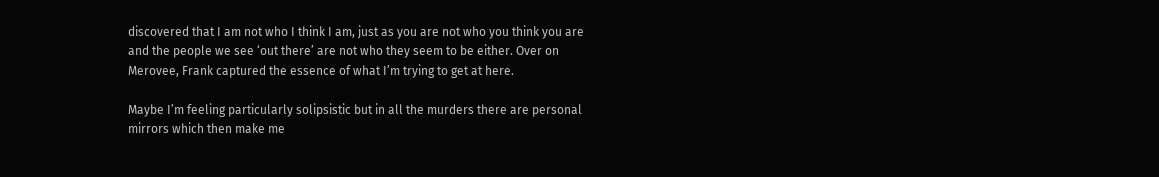discovered that I am not who I think I am, just as you are not who you think you are and the people we see ‘out there’ are not who they seem to be either. Over on Merovee, Frank captured the essence of what I’m trying to get at here.

Maybe I’m feeling particularly solipsistic but in all the murders there are personal mirrors which then make me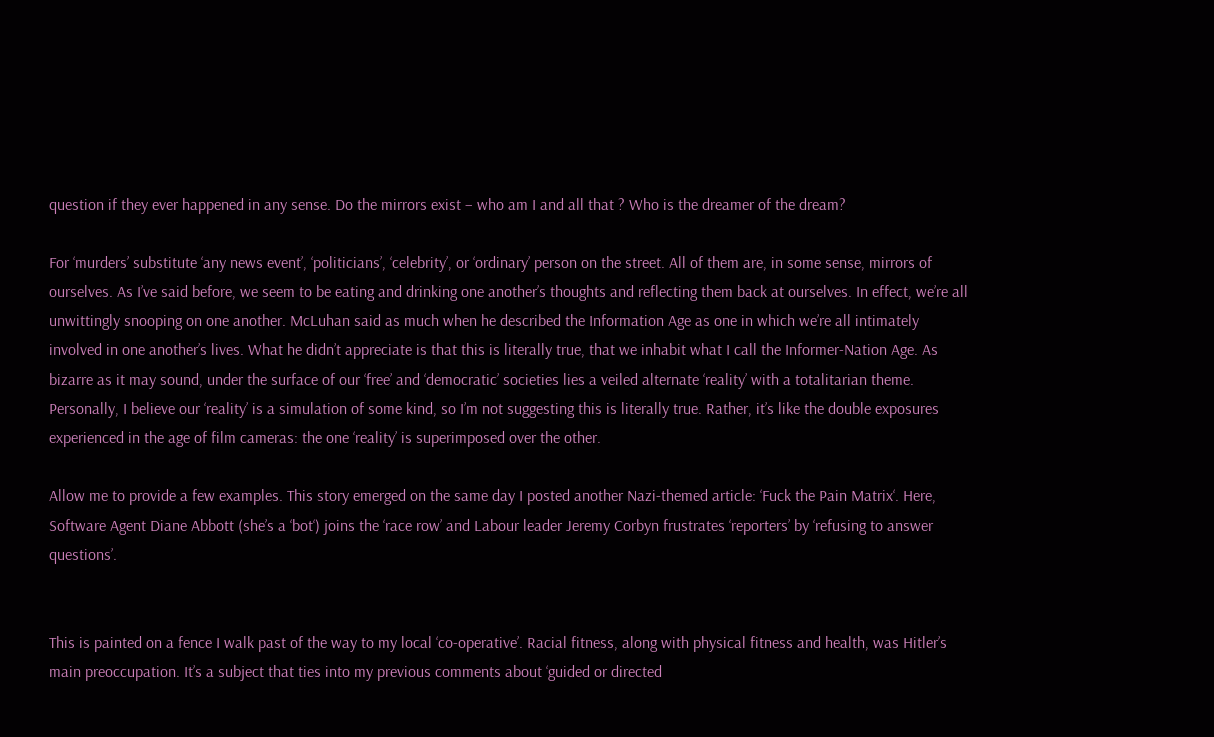question if they ever happened in any sense. Do the mirrors exist – who am I and all that ? Who is the dreamer of the dream?

For ‘murders’ substitute ‘any news event’, ‘politicians’, ‘celebrity’, or ‘ordinary’ person on the street. All of them are, in some sense, mirrors of ourselves. As I’ve said before, we seem to be eating and drinking one another’s thoughts and reflecting them back at ourselves. In effect, we’re all unwittingly snooping on one another. McLuhan said as much when he described the Information Age as one in which we’re all intimately involved in one another’s lives. What he didn’t appreciate is that this is literally true, that we inhabit what I call the Informer-Nation Age. As bizarre as it may sound, under the surface of our ‘free’ and ‘democratic’ societies lies a veiled alternate ‘reality’ with a totalitarian theme. Personally, I believe our ‘reality’ is a simulation of some kind, so I’m not suggesting this is literally true. Rather, it’s like the double exposures experienced in the age of film cameras: the one ‘reality’ is superimposed over the other.

Allow me to provide a few examples. This story emerged on the same day I posted another Nazi-themed article: ‘Fuck the Pain Matrix‘. Here, Software Agent Diane Abbott (she’s a ‘bot‘) joins the ‘race row’ and Labour leader Jeremy Corbyn frustrates ‘reporters’ by ‘refusing to answer questions’.


This is painted on a fence I walk past of the way to my local ‘co-operative’. Racial fitness, along with physical fitness and health, was Hitler’s main preoccupation. It’s a subject that ties into my previous comments about ‘guided or directed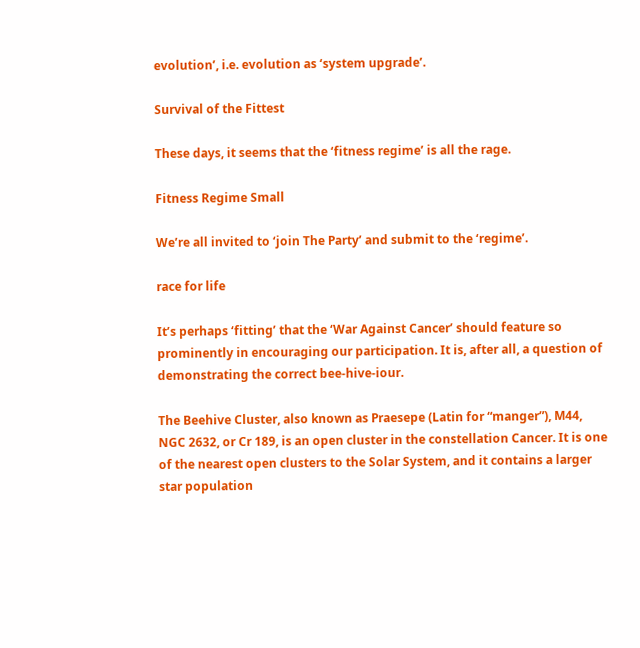evolution’, i.e. evolution as ‘system upgrade’.

Survival of the Fittest

These days, it seems that the ‘fitness regime’ is all the rage.

Fitness Regime Small

We’re all invited to ‘join The Party’ and submit to the ‘regime’.

race for life

It’s perhaps ‘fitting’ that the ‘War Against Cancer’ should feature so prominently in encouraging our participation. It is, after all, a question of demonstrating the correct bee-hive-iour.

The Beehive Cluster, also known as Praesepe (Latin for “manger”), M44, NGC 2632, or Cr 189, is an open cluster in the constellation Cancer. It is one of the nearest open clusters to the Solar System, and it contains a larger star population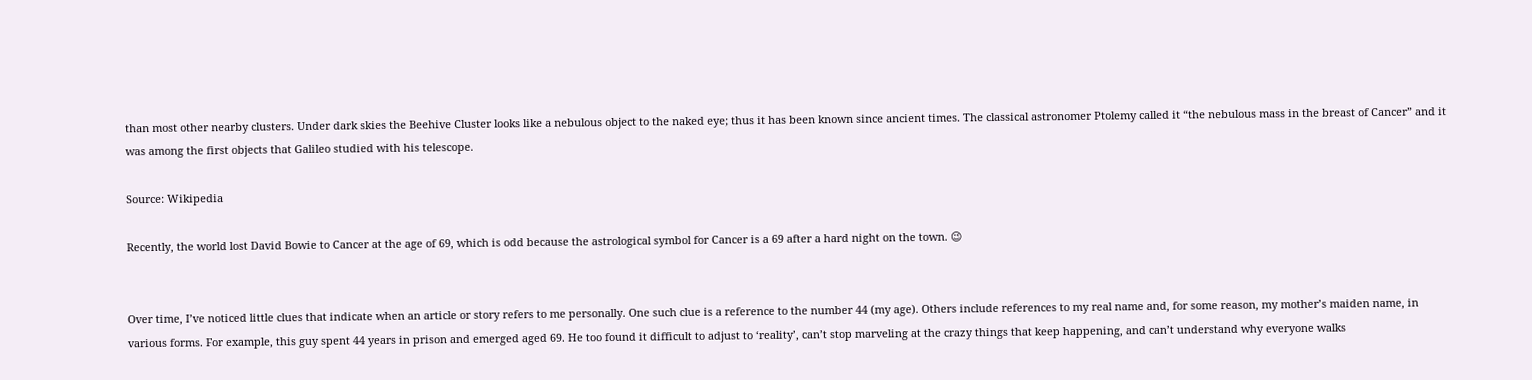than most other nearby clusters. Under dark skies the Beehive Cluster looks like a nebulous object to the naked eye; thus it has been known since ancient times. The classical astronomer Ptolemy called it “the nebulous mass in the breast of Cancer” and it was among the first objects that Galileo studied with his telescope.

Source: Wikipedia

Recently, the world lost David Bowie to Cancer at the age of 69, which is odd because the astrological symbol for Cancer is a 69 after a hard night on the town. 😉


Over time, I’ve noticed little clues that indicate when an article or story refers to me personally. One such clue is a reference to the number 44 (my age). Others include references to my real name and, for some reason, my mother’s maiden name, in various forms. For example, this guy spent 44 years in prison and emerged aged 69. He too found it difficult to adjust to ‘reality’, can’t stop marveling at the crazy things that keep happening, and can’t understand why everyone walks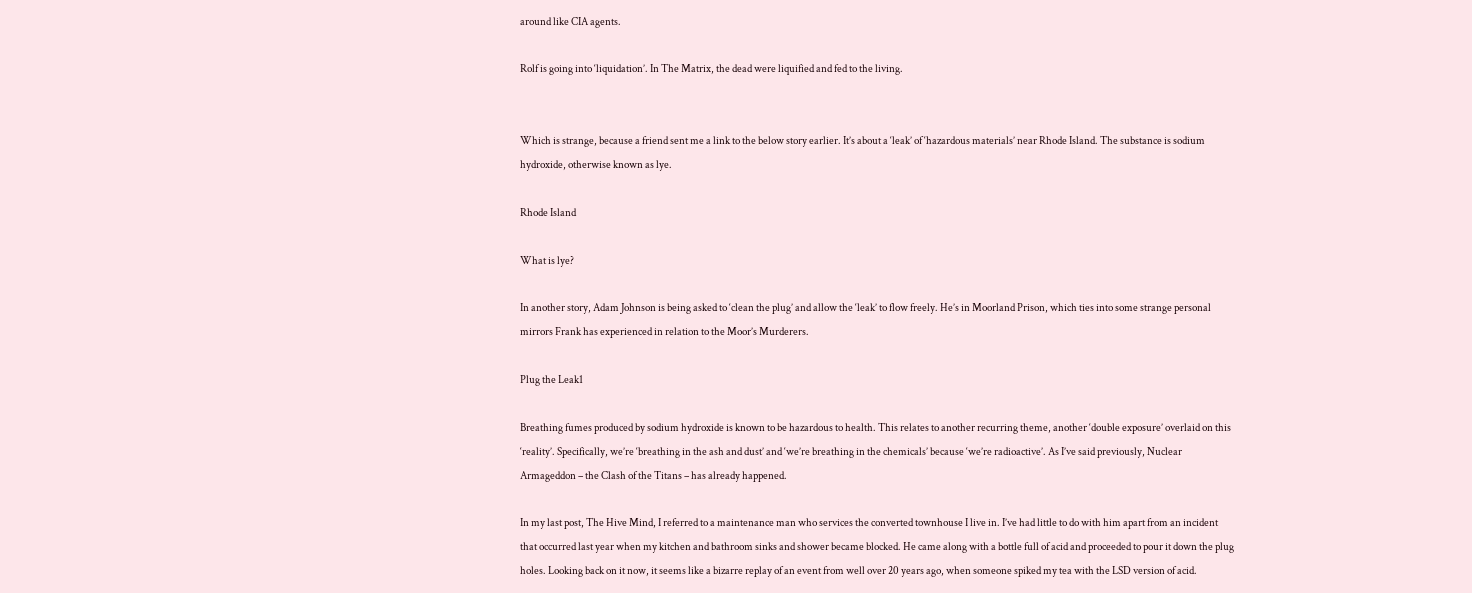around like CIA agents.

Rolf is going into ‘liquidation’. In The Matrix, the dead were liquified and fed to the living.


Which is strange, because a friend sent me a link to the below story earlier. It’s about a ‘leak’ of ‘hazardous materials’ near Rhode Island. The substance is sodium hydroxide, otherwise known as lye.

Rhode Island

What is lye?

In another story, Adam Johnson is being asked to ‘clean the plug’ and allow the ‘leak’ to flow freely. He’s in Moorland Prison, which ties into some strange personal mirrors Frank has experienced in relation to the Moor’s Murderers.

Plug the Leak1

Breathing fumes produced by sodium hydroxide is known to be hazardous to health. This relates to another recurring theme, another ‘double exposure’ overlaid on this ‘reality’. Specifically, we’re ‘breathing in the ash and dust’ and ‘we’re breathing in the chemicals’ because ‘we’re radioactive’. As I’ve said previously, Nuclear Armageddon – the Clash of the Titans – has already happened.

In my last post, The Hive Mind, I referred to a maintenance man who services the converted townhouse I live in. I’ve had little to do with him apart from an incident that occurred last year when my kitchen and bathroom sinks and shower became blocked. He came along with a bottle full of acid and proceeded to pour it down the plug holes. Looking back on it now, it seems like a bizarre replay of an event from well over 20 years ago, when someone spiked my tea with the LSD version of acid.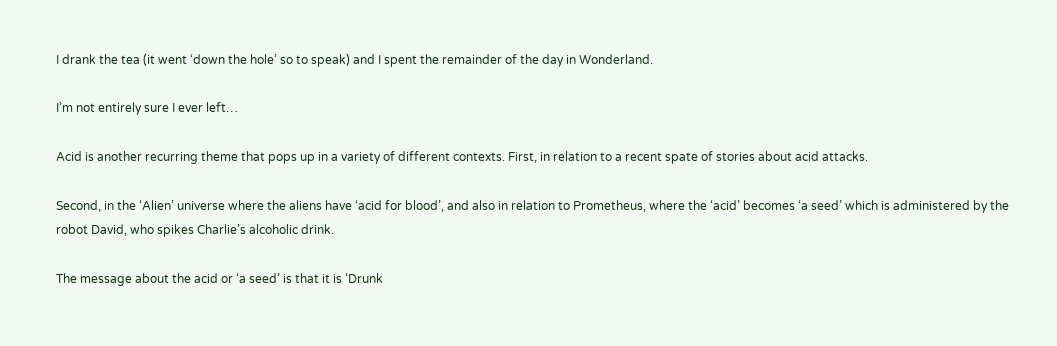I drank the tea (it went ‘down the hole’ so to speak) and I spent the remainder of the day in Wonderland.

I’m not entirely sure I ever left…

Acid is another recurring theme that pops up in a variety of different contexts. First, in relation to a recent spate of stories about acid attacks.

Second, in the ‘Alien’ universe where the aliens have ‘acid for blood’, and also in relation to Prometheus, where the ‘acid’ becomes ‘a seed’ which is administered by the robot David, who spikes Charlie’s alcoholic drink.

The message about the acid or ‘a seed’ is that it is ‘Drunk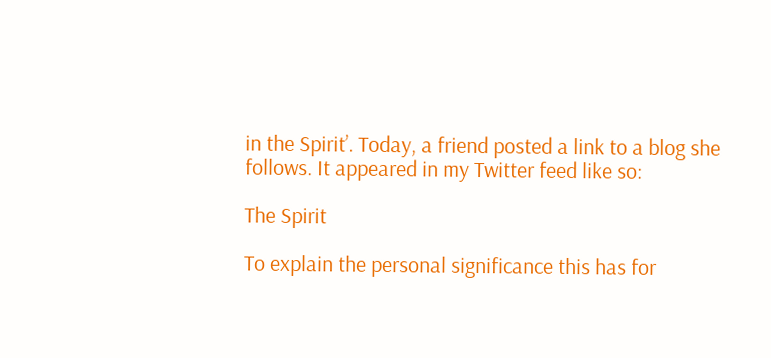in the Spirit’. Today, a friend posted a link to a blog she follows. It appeared in my Twitter feed like so:

The Spirit

To explain the personal significance this has for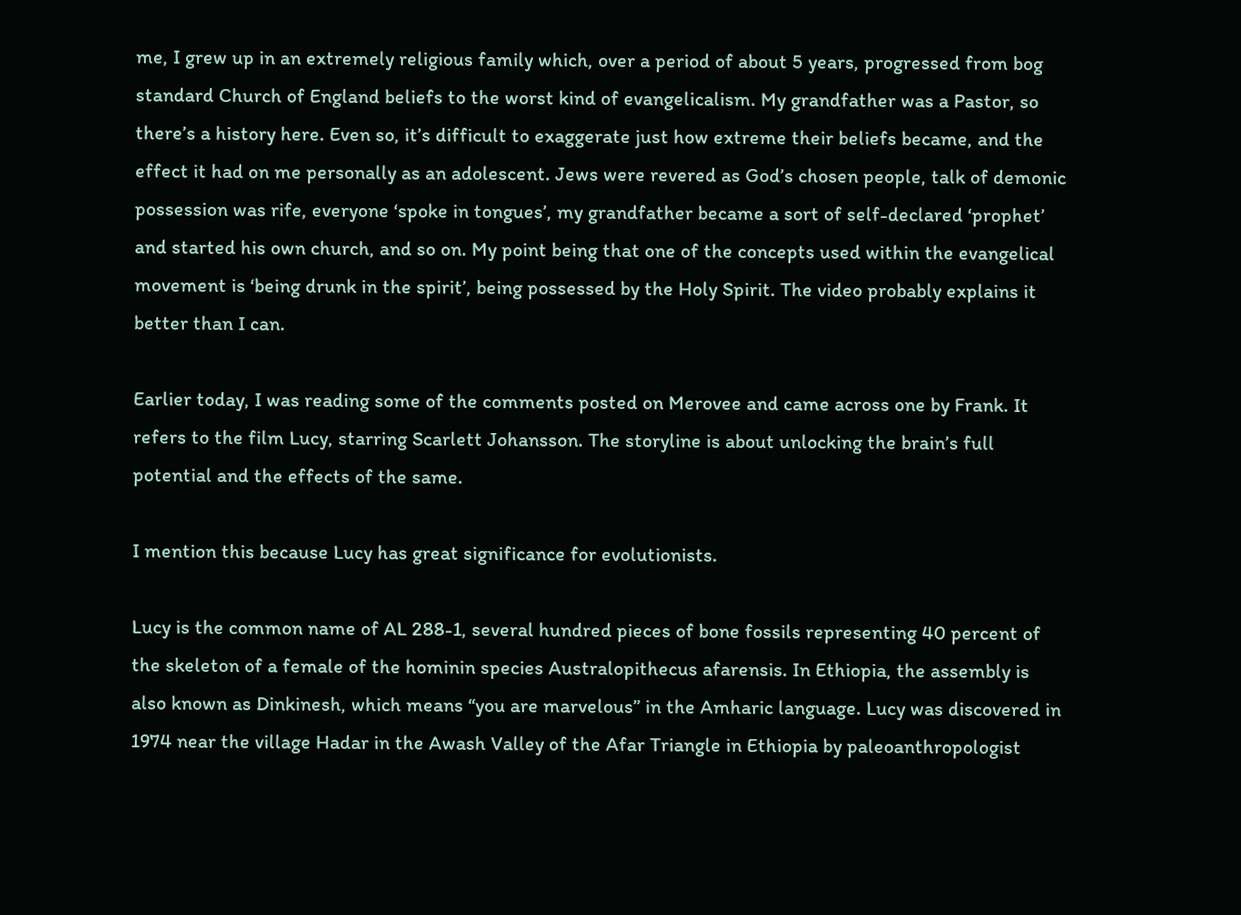me, I grew up in an extremely religious family which, over a period of about 5 years, progressed from bog standard Church of England beliefs to the worst kind of evangelicalism. My grandfather was a Pastor, so there’s a history here. Even so, it’s difficult to exaggerate just how extreme their beliefs became, and the effect it had on me personally as an adolescent. Jews were revered as God’s chosen people, talk of demonic possession was rife, everyone ‘spoke in tongues’, my grandfather became a sort of self-declared ‘prophet’ and started his own church, and so on. My point being that one of the concepts used within the evangelical movement is ‘being drunk in the spirit’, being possessed by the Holy Spirit. The video probably explains it better than I can.

Earlier today, I was reading some of the comments posted on Merovee and came across one by Frank. It refers to the film Lucy, starring Scarlett Johansson. The storyline is about unlocking the brain’s full potential and the effects of the same.

I mention this because Lucy has great significance for evolutionists.

Lucy is the common name of AL 288-1, several hundred pieces of bone fossils representing 40 percent of the skeleton of a female of the hominin species Australopithecus afarensis. In Ethiopia, the assembly is also known as Dinkinesh, which means “you are marvelous” in the Amharic language. Lucy was discovered in 1974 near the village Hadar in the Awash Valley of the Afar Triangle in Ethiopia by paleoanthropologist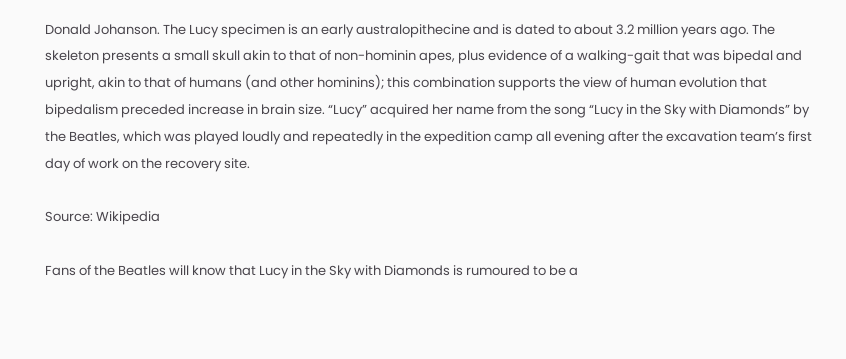Donald Johanson. The Lucy specimen is an early australopithecine and is dated to about 3.2 million years ago. The skeleton presents a small skull akin to that of non-hominin apes, plus evidence of a walking-gait that was bipedal and upright, akin to that of humans (and other hominins); this combination supports the view of human evolution that bipedalism preceded increase in brain size. “Lucy” acquired her name from the song “Lucy in the Sky with Diamonds” by the Beatles, which was played loudly and repeatedly in the expedition camp all evening after the excavation team’s first day of work on the recovery site.

Source: Wikipedia

Fans of the Beatles will know that Lucy in the Sky with Diamonds is rumoured to be a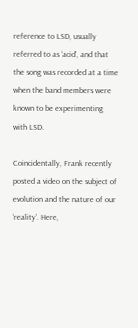reference to LSD, usually referred to as ‘acid’, and that the song was recorded at a time when the band members were known to be experimenting with LSD.

Coincidentally, Frank recently posted a video on the subject of evolution and the nature of our ‘reality’. Here,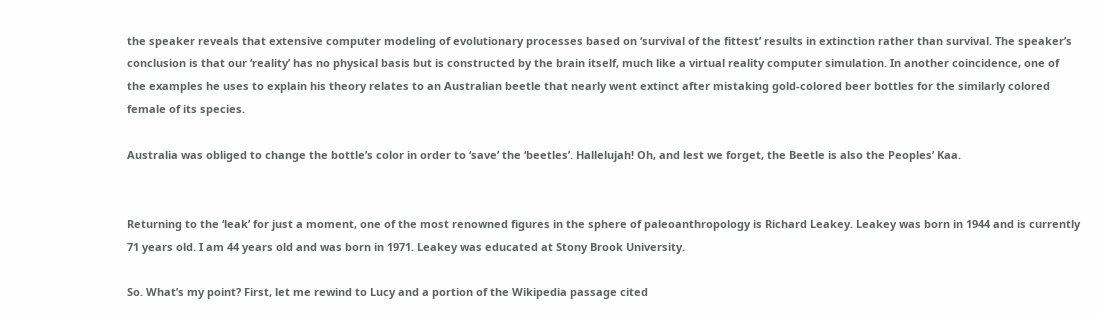the speaker reveals that extensive computer modeling of evolutionary processes based on ‘survival of the fittest’ results in extinction rather than survival. The speaker’s conclusion is that our ‘reality’ has no physical basis but is constructed by the brain itself, much like a virtual reality computer simulation. In another coincidence, one of the examples he uses to explain his theory relates to an Australian beetle that nearly went extinct after mistaking gold-colored beer bottles for the similarly colored female of its species.

Australia was obliged to change the bottle’s color in order to ‘save’ the ‘beetles’. Hallelujah! Oh, and lest we forget, the Beetle is also the Peoples’ Kaa.


Returning to the ‘leak’ for just a moment, one of the most renowned figures in the sphere of paleoanthropology is Richard Leakey. Leakey was born in 1944 and is currently 71 years old. I am 44 years old and was born in 1971. Leakey was educated at Stony Brook University.

So. What’s my point? First, let me rewind to Lucy and a portion of the Wikipedia passage cited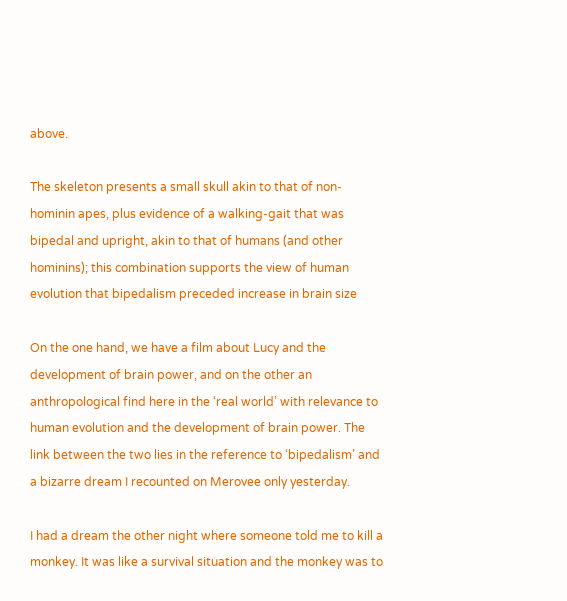above.

The skeleton presents a small skull akin to that of non-hominin apes, plus evidence of a walking-gait that was bipedal and upright, akin to that of humans (and other hominins); this combination supports the view of human evolution that bipedalism preceded increase in brain size

On the one hand, we have a film about Lucy and the development of brain power, and on the other an anthropological find here in the ‘real world’ with relevance to human evolution and the development of brain power. The link between the two lies in the reference to ‘bipedalism’ and a bizarre dream I recounted on Merovee only yesterday.

I had a dream the other night where someone told me to kill a monkey. It was like a survival situation and the monkey was to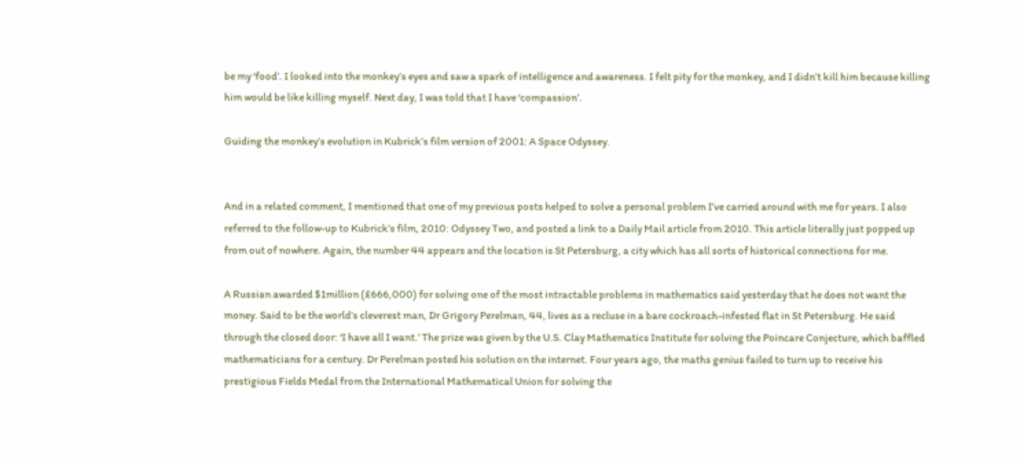be my ‘food’. I looked into the monkey’s eyes and saw a spark of intelligence and awareness. I felt pity for the monkey, and I didn’t kill him because killing him would be like killing myself. Next day, I was told that I have ‘compassion’.

Guiding the monkey’s evolution in Kubrick’s film version of 2001: A Space Odyssey.


And in a related comment, I mentioned that one of my previous posts helped to solve a personal problem I’ve carried around with me for years. I also referred to the follow-up to Kubrick’s film, 2010: Odyssey Two, and posted a link to a Daily Mail article from 2010. This article literally just popped up from out of nowhere. Again, the number 44 appears and the location is St Petersburg, a city which has all sorts of historical connections for me.

A Russian awarded $1million (£666,000) for solving one of the most intractable problems in mathematics said yesterday that he does not want the money. Said to be the world’s cleverest man, Dr Grigory Perelman, 44, lives as a recluse in a bare cockroach-infested flat in St Petersburg. He said through the closed door: ‘I have all I want.’ The prize was given by the U.S. Clay Mathematics Institute for solving the Poincare Conjecture, which baffled mathematicians for a century. Dr Perelman posted his solution on the internet. Four years ago, the maths genius failed to turn up to receive his prestigious Fields Medal from the International Mathematical Union for solving the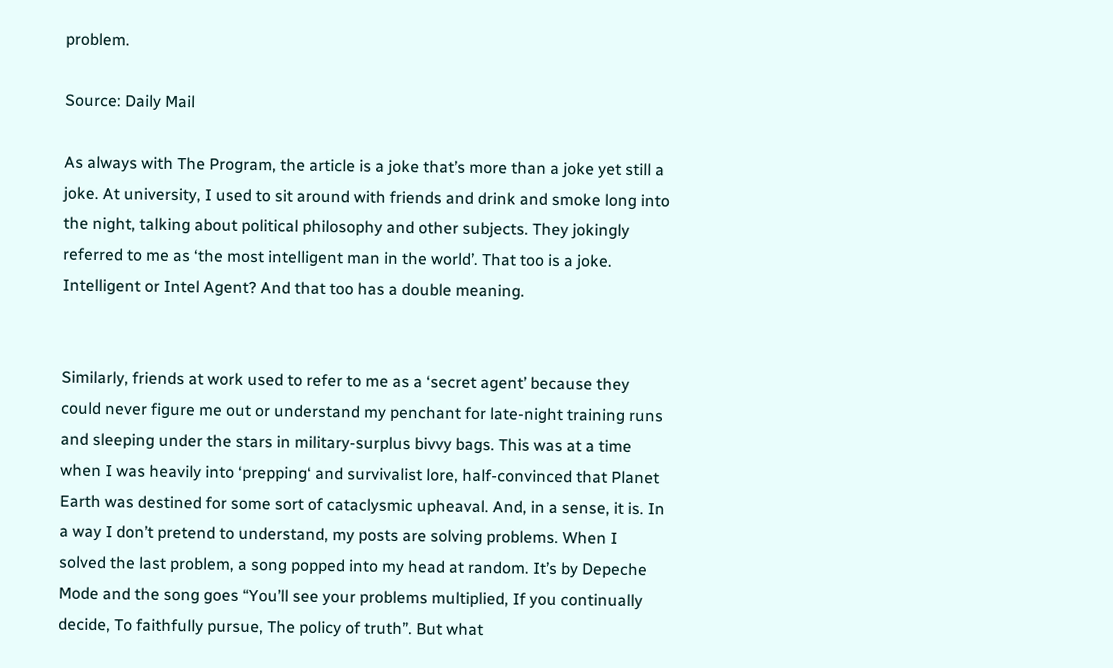problem.

Source: Daily Mail

As always with The Program, the article is a joke that’s more than a joke yet still a joke. At university, I used to sit around with friends and drink and smoke long into the night, talking about political philosophy and other subjects. They jokingly referred to me as ‘the most intelligent man in the world’. That too is a joke. Intelligent or Intel Agent? And that too has a double meaning.


Similarly, friends at work used to refer to me as a ‘secret agent’ because they could never figure me out or understand my penchant for late-night training runs and sleeping under the stars in military-surplus bivvy bags. This was at a time when I was heavily into ‘prepping‘ and survivalist lore, half-convinced that Planet Earth was destined for some sort of cataclysmic upheaval. And, in a sense, it is. In a way I don’t pretend to understand, my posts are solving problems. When I solved the last problem, a song popped into my head at random. It’s by Depeche Mode and the song goes “You’ll see your problems multiplied, If you continually decide, To faithfully pursue, The policy of truth”. But what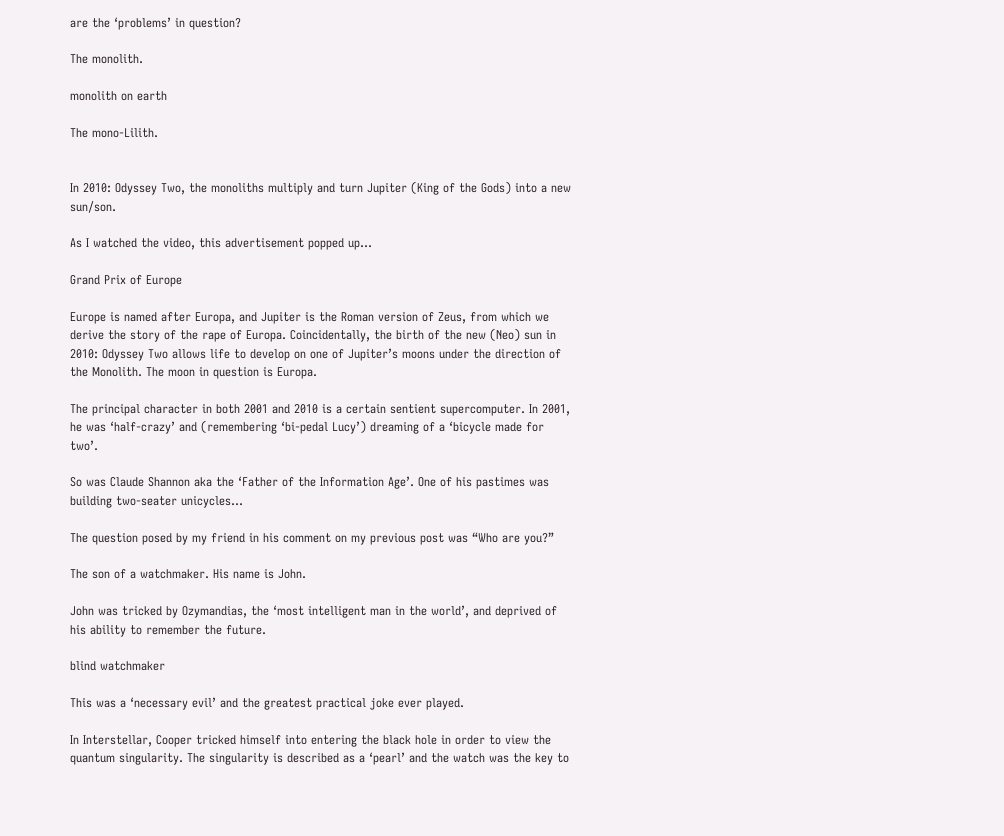are the ‘problems’ in question?

The monolith.

monolith on earth

The mono-Lilith.


In 2010: Odyssey Two, the monoliths multiply and turn Jupiter (King of the Gods) into a new sun/son.

As I watched the video, this advertisement popped up…

Grand Prix of Europe

Europe is named after Europa, and Jupiter is the Roman version of Zeus, from which we derive the story of the rape of Europa. Coincidentally, the birth of the new (Neo) sun in 2010: Odyssey Two allows life to develop on one of Jupiter’s moons under the direction of the Monolith. The moon in question is Europa.

The principal character in both 2001 and 2010 is a certain sentient supercomputer. In 2001, he was ‘half-crazy’ and (remembering ‘bi-pedal Lucy’) dreaming of a ‘bicycle made for two’.

So was Claude Shannon aka the ‘Father of the Information Age’. One of his pastimes was building two-seater unicycles…

The question posed by my friend in his comment on my previous post was “Who are you?”

The son of a watchmaker. His name is John.

John was tricked by Ozymandias, the ‘most intelligent man in the world’, and deprived of his ability to remember the future.

blind watchmaker

This was a ‘necessary evil’ and the greatest practical joke ever played.

In Interstellar, Cooper tricked himself into entering the black hole in order to view the quantum singularity. The singularity is described as a ‘pearl’ and the watch was the key to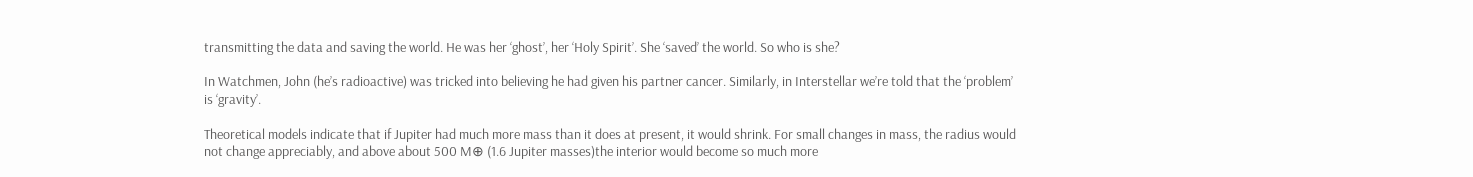transmitting the data and saving the world. He was her ‘ghost’, her ‘Holy Spirit’. She ‘saved’ the world. So who is she?

In Watchmen, John (he’s radioactive) was tricked into believing he had given his partner cancer. Similarly, in Interstellar we’re told that the ‘problem’ is ‘gravity’.

Theoretical models indicate that if Jupiter had much more mass than it does at present, it would shrink. For small changes in mass, the radius would not change appreciably, and above about 500 M⊕ (1.6 Jupiter masses)the interior would become so much more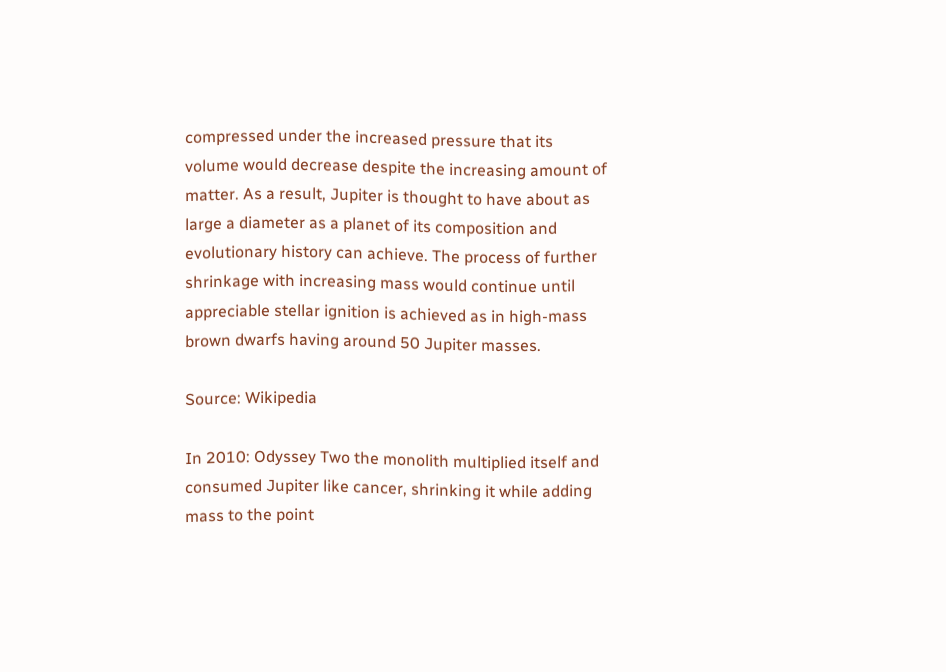compressed under the increased pressure that its volume would decrease despite the increasing amount of matter. As a result, Jupiter is thought to have about as large a diameter as a planet of its composition and evolutionary history can achieve. The process of further shrinkage with increasing mass would continue until appreciable stellar ignition is achieved as in high-mass brown dwarfs having around 50 Jupiter masses.

Source: Wikipedia

In 2010: Odyssey Two the monolith multiplied itself and consumed Jupiter like cancer, shrinking it while adding mass to the point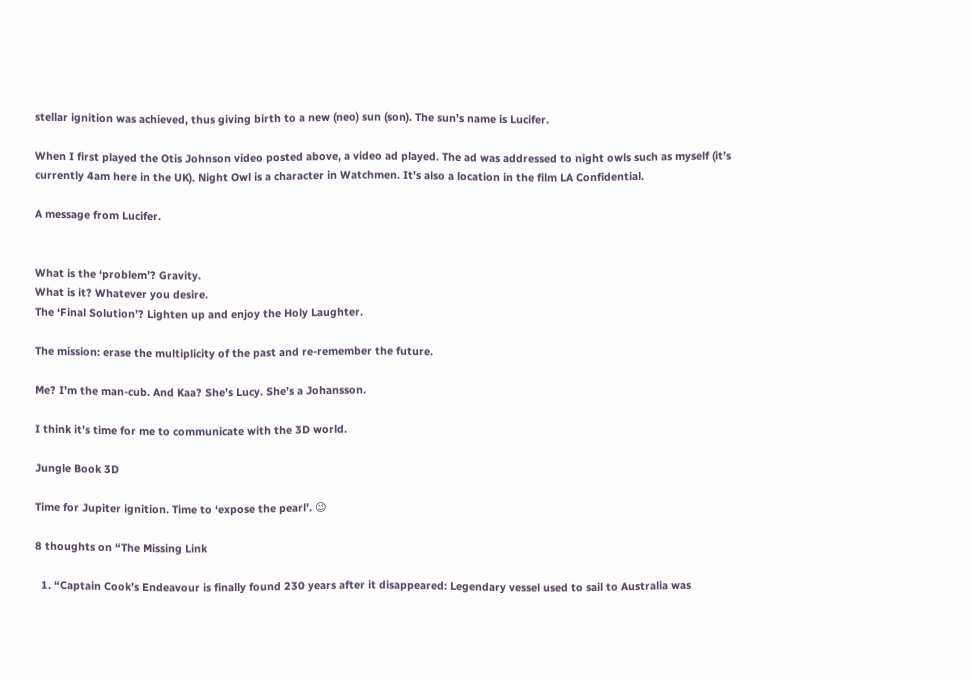stellar ignition was achieved, thus giving birth to a new (neo) sun (son). The sun's name is Lucifer.

When I first played the Otis Johnson video posted above, a video ad played. The ad was addressed to night owls such as myself (it’s currently 4am here in the UK). Night Owl is a character in Watchmen. It's also a location in the film LA Confidential.

A message from Lucifer.


What is the ‘problem’? Gravity.
What is it? Whatever you desire.
The ‘Final Solution’? Lighten up and enjoy the Holy Laughter.

The mission: erase the multiplicity of the past and re-remember the future.

Me? I’m the man-cub. And Kaa? She’s Lucy. She’s a Johansson.

I think it’s time for me to communicate with the 3D world.

Jungle Book 3D

Time for Jupiter ignition. Time to ‘expose the pearl’. 😉

8 thoughts on “The Missing Link

  1. “Captain Cook’s Endeavour is finally found 230 years after it disappeared: Legendary vessel used to sail to Australia was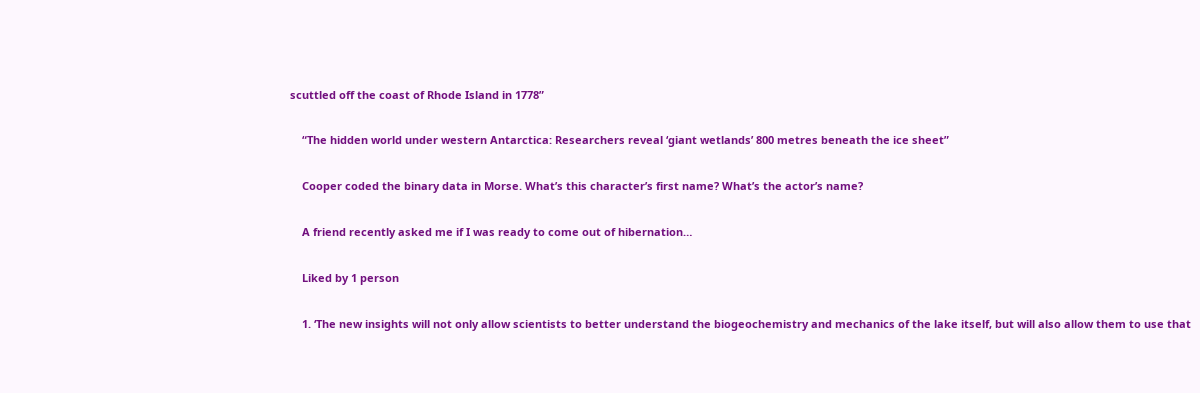scuttled off the coast of Rhode Island in 1778”

    “The hidden world under western Antarctica: Researchers reveal ‘giant wetlands’ 800 metres beneath the ice sheet”

    Cooper coded the binary data in Morse. What’s this character’s first name? What’s the actor’s name?

    A friend recently asked me if I was ready to come out of hibernation…

    Liked by 1 person

    1. ‘The new insights will not only allow scientists to better understand the biogeochemistry and mechanics of the lake itself, but will also allow them to use that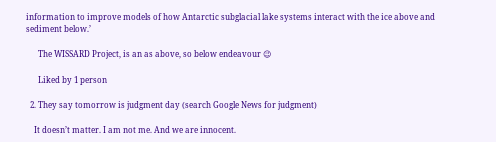information to improve models of how Antarctic subglacial lake systems interact with the ice above and sediment below.’

      The WISSARD Project, is an as above, so below endeavour 😉

      Liked by 1 person

  2. They say tomorrow is judgment day (search Google News for judgment)

    It doesn’t matter. I am not me. And we are innocent.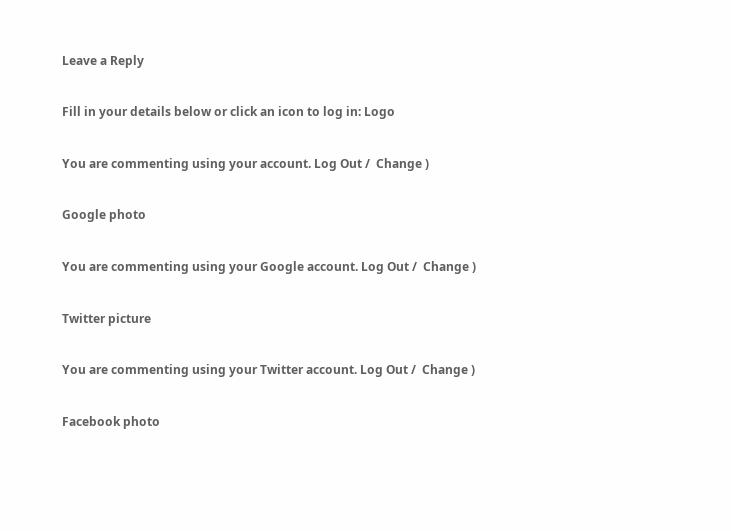Leave a Reply

Fill in your details below or click an icon to log in: Logo

You are commenting using your account. Log Out /  Change )

Google photo

You are commenting using your Google account. Log Out /  Change )

Twitter picture

You are commenting using your Twitter account. Log Out /  Change )

Facebook photo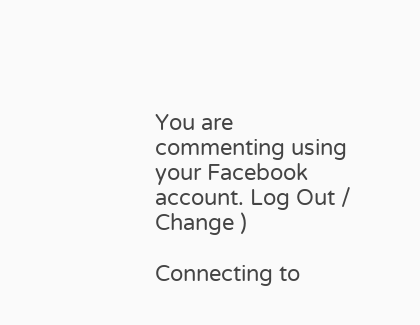You are commenting using your Facebook account. Log Out /  Change )

Connecting to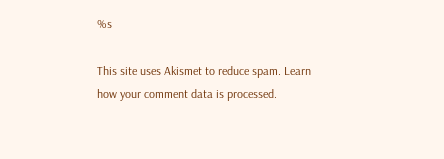%s

This site uses Akismet to reduce spam. Learn how your comment data is processed.